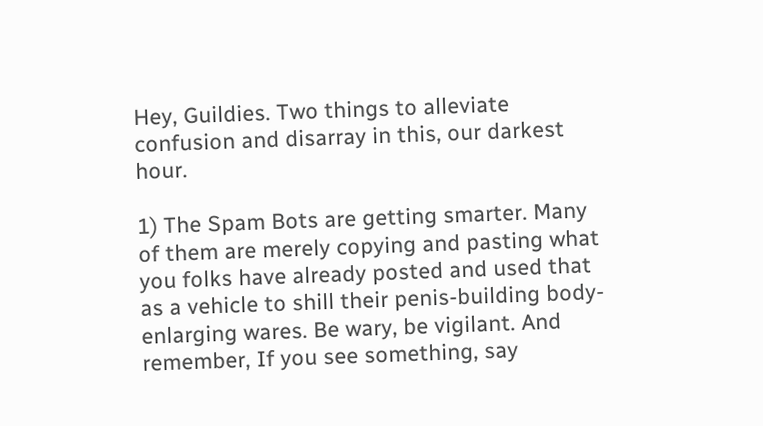Hey, Guildies. Two things to alleviate confusion and disarray in this, our darkest hour.

1) The Spam Bots are getting smarter. Many of them are merely copying and pasting what you folks have already posted and used that as a vehicle to shill their penis-building body-enlarging wares. Be wary, be vigilant. And remember, If you see something, say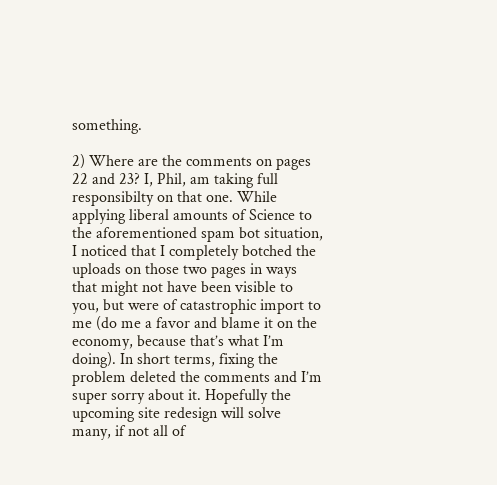something.

2) Where are the comments on pages 22 and 23? I, Phil, am taking full responsibilty on that one. While applying liberal amounts of Science to the aforementioned spam bot situation, I noticed that I completely botched the uploads on those two pages in ways that might not have been visible to you, but were of catastrophic import to me (do me a favor and blame it on the economy, because that’s what I’m doing). In short terms, fixing the problem deleted the comments and I’m super sorry about it. Hopefully the upcoming site redesign will solve many, if not all of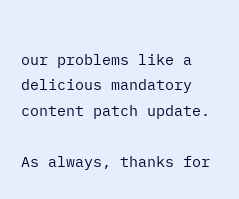our problems like a delicious mandatory content patch update.

As always, thanks for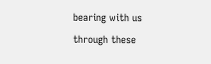bearing with us through these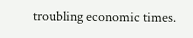troubling economic times.